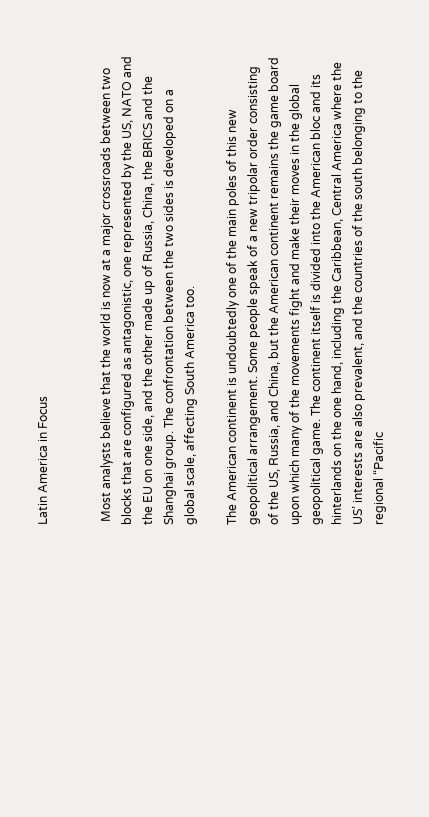Latin America in Focus


 Most analysts believe that the world is now at a major crossroads between two blocks that are configured as antagonistic, one represented by the US, NATO and the EU on one side, and the other made up of Russia, China, the BRICS and the Shanghai group. The confrontation between the two sides is developed on a global scale, affecting South America too.

The American continent is undoubtedly one of the main poles of this new geopolitical arrangement. Some people speak of a new tripolar order consisting of the US, Russia, and China, but the American continent remains the game board upon which many of the movements fight and make their moves in the global geopolitical game. The continent itself is divided into the American bloc and its hinterlands on the one hand, including the Caribbean, Central America where the US’ interests are also prevalent, and the countries of the south belonging to the regional “Pacific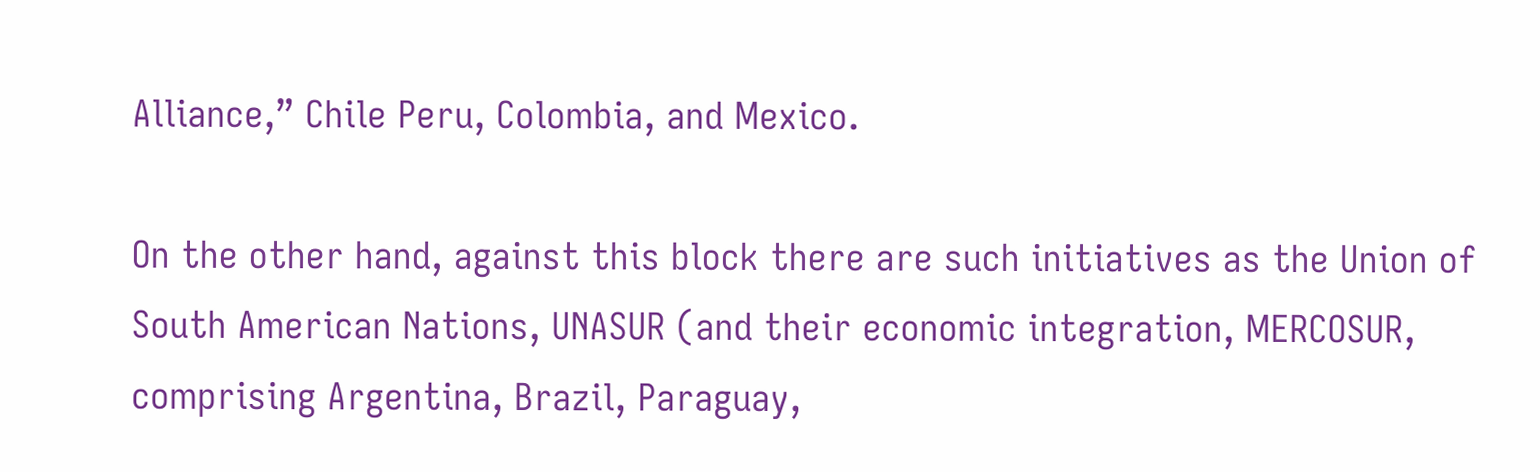Alliance,” Chile Peru, Colombia, and Mexico.

On the other hand, against this block there are such initiatives as the Union of South American Nations, UNASUR (and their economic integration, MERCOSUR, comprising Argentina, Brazil, Paraguay,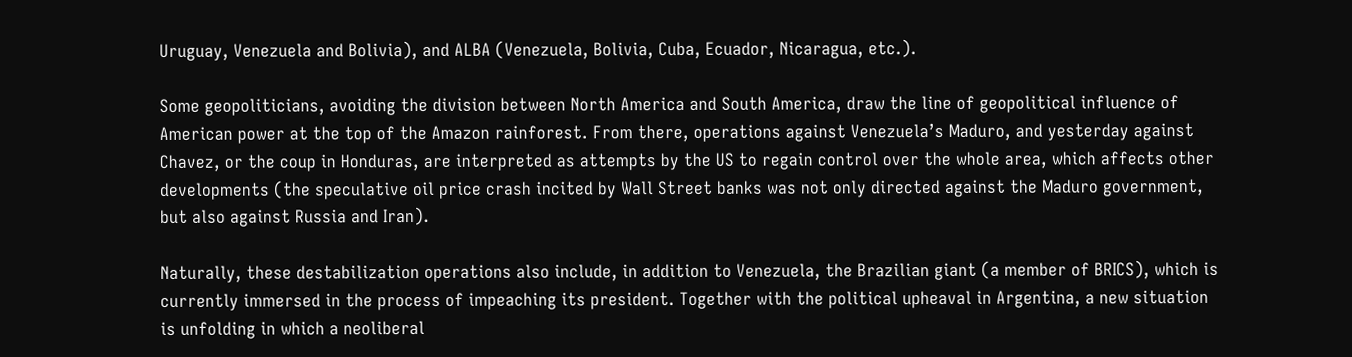Uruguay, Venezuela and Bolivia), and ALBA (Venezuela, Bolivia, Cuba, Ecuador, Nicaragua, etc.).

Some geopoliticians, avoiding the division between North America and South America, draw the line of geopolitical influence of American power at the top of the Amazon rainforest. From there, operations against Venezuela’s Maduro, and yesterday against Chavez, or the coup in Honduras, are interpreted as attempts by the US to regain control over the whole area, which affects other developments (the speculative oil price crash incited by Wall Street banks was not only directed against the Maduro government, but also against Russia and Iran).

Naturally, these destabilization operations also include, in addition to Venezuela, the Brazilian giant (a member of BRICS), which is currently immersed in the process of impeaching its president. Together with the political upheaval in Argentina, a new situation is unfolding in which a neoliberal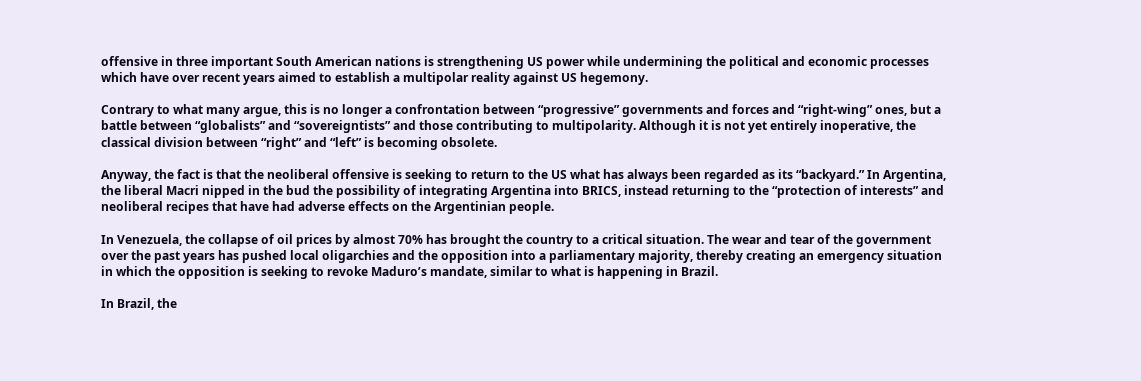offensive in three important South American nations is strengthening US power while undermining the political and economic processes which have over recent years aimed to establish a multipolar reality against US hegemony.

Contrary to what many argue, this is no longer a confrontation between “progressive” governments and forces and “right-wing” ones, but a battle between “globalists” and “sovereigntists” and those contributing to multipolarity. Although it is not yet entirely inoperative, the classical division between “right” and “left” is becoming obsolete.

Anyway, the fact is that the neoliberal offensive is seeking to return to the US what has always been regarded as its “backyard.” In Argentina, the liberal Macri nipped in the bud the possibility of integrating Argentina into BRICS, instead returning to the “protection of interests” and neoliberal recipes that have had adverse effects on the Argentinian people.

In Venezuela, the collapse of oil prices by almost 70% has brought the country to a critical situation. The wear and tear of the government over the past years has pushed local oligarchies and the opposition into a parliamentary majority, thereby creating an emergency situation in which the opposition is seeking to revoke Maduro’s mandate, similar to what is happening in Brazil.

In Brazil, the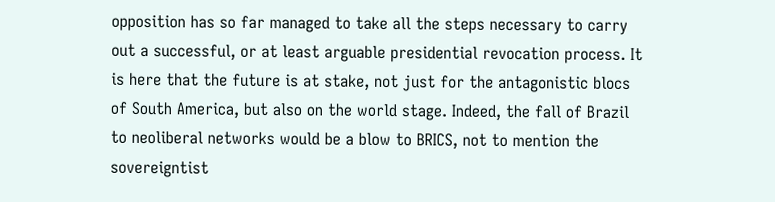opposition has so far managed to take all the steps necessary to carry out a successful, or at least arguable presidential revocation process. It is here that the future is at stake, not just for the antagonistic blocs of South America, but also on the world stage. Indeed, the fall of Brazil to neoliberal networks would be a blow to BRICS, not to mention the sovereigntist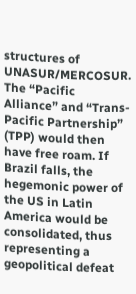structures of UNASUR/MERCOSUR. The “Pacific Alliance” and “Trans-Pacific Partnership” (TPP) would then have free roam. If Brazil falls, the hegemonic power of the US in Latin America would be consolidated, thus representing a geopolitical defeat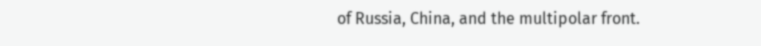of Russia, China, and the multipolar front.